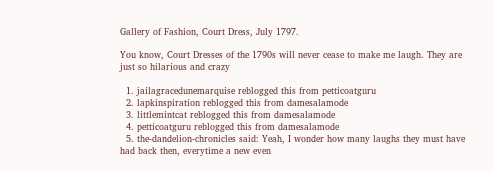Gallery of Fashion, Court Dress, July 1797.

You know, Court Dresses of the 1790s will never cease to make me laugh. They are just so hilarious and crazy

  1. jailagracedunemarquise reblogged this from petticoatguru
  2. lapkinspiration reblogged this from damesalamode
  3. littlemintcat reblogged this from damesalamode
  4. petticoatguru reblogged this from damesalamode
  5. the-dandelion-chronicles said: Yeah, I wonder how many laughs they must have had back then, everytime a new even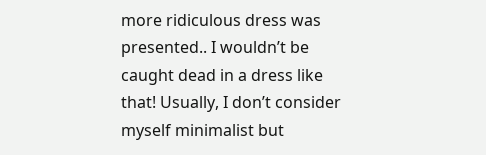more ridiculous dress was presented.. I wouldn’t be caught dead in a dress like that! Usually, I don’t consider myself minimalist but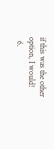if this was the other option, I would!
  6.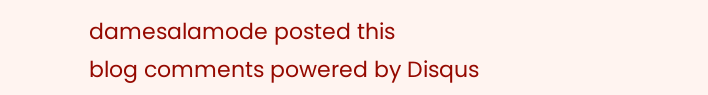damesalamode posted this
blog comments powered by Disqus